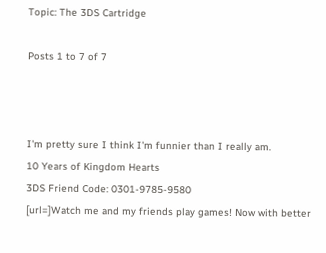Topic: The 3DS Cartridge

Posts 1 to 7 of 7



I'm pretty sure I think I'm funnier than I really am.
10 Years of Kingdom Hearts
3DS Friend Code: 0301-9785-9580
[url=]Watch me and my friends play games! Now with better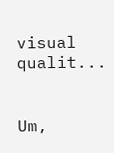visual qualit...


Um,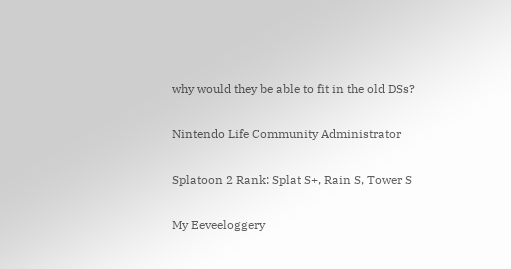why would they be able to fit in the old DSs?

Nintendo Life Community Administrator

Splatoon 2 Rank: Splat S+, Rain S, Tower S

My Eeveeloggery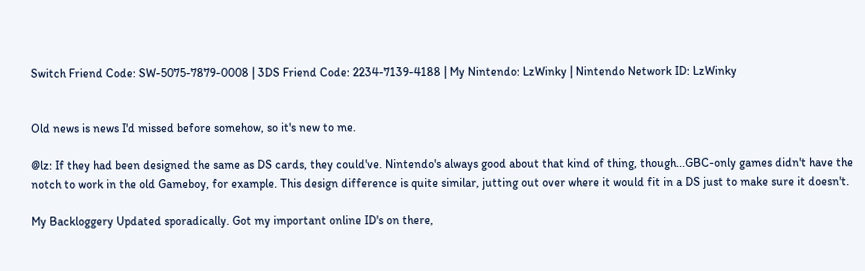Switch Friend Code: SW-5075-7879-0008 | 3DS Friend Code: 2234-7139-4188 | My Nintendo: LzWinky | Nintendo Network ID: LzWinky


Old news is news I'd missed before somehow, so it's new to me.

@lz: If they had been designed the same as DS cards, they could've. Nintendo's always good about that kind of thing, though...GBC-only games didn't have the notch to work in the old Gameboy, for example. This design difference is quite similar, jutting out over where it would fit in a DS just to make sure it doesn't.

My Backloggery Updated sporadically. Got my important online ID's on there,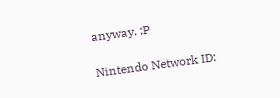anyway. :P

Nintendo Network ID: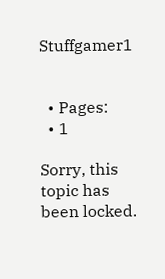Stuffgamer1


  • Pages:
  • 1

Sorry, this topic has been locked.